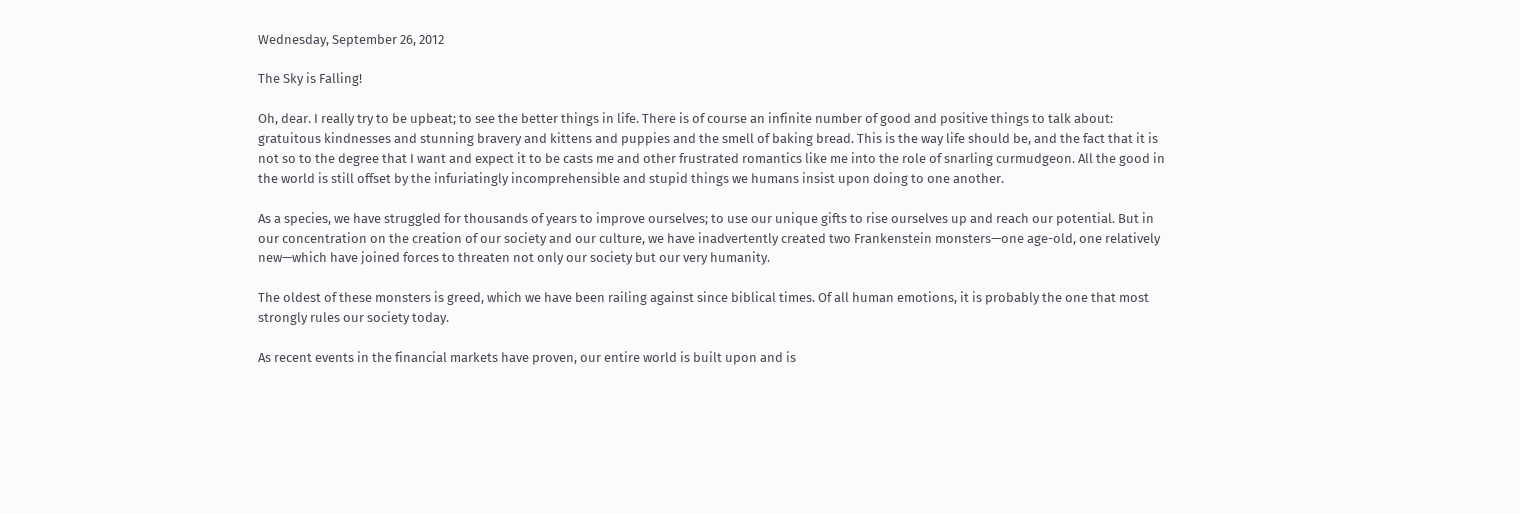Wednesday, September 26, 2012

The Sky is Falling!

Oh, dear. I really try to be upbeat; to see the better things in life. There is of course an infinite number of good and positive things to talk about: gratuitous kindnesses and stunning bravery and kittens and puppies and the smell of baking bread. This is the way life should be, and the fact that it is not so to the degree that I want and expect it to be casts me and other frustrated romantics like me into the role of snarling curmudgeon. All the good in the world is still offset by the infuriatingly incomprehensible and stupid things we humans insist upon doing to one another.

As a species, we have struggled for thousands of years to improve ourselves; to use our unique gifts to rise ourselves up and reach our potential. But in our concentration on the creation of our society and our culture, we have inadvertently created two Frankenstein monsters—one age-old, one relatively new—which have joined forces to threaten not only our society but our very humanity.

The oldest of these monsters is greed, which we have been railing against since biblical times. Of all human emotions, it is probably the one that most strongly rules our society today.

As recent events in the financial markets have proven, our entire world is built upon and is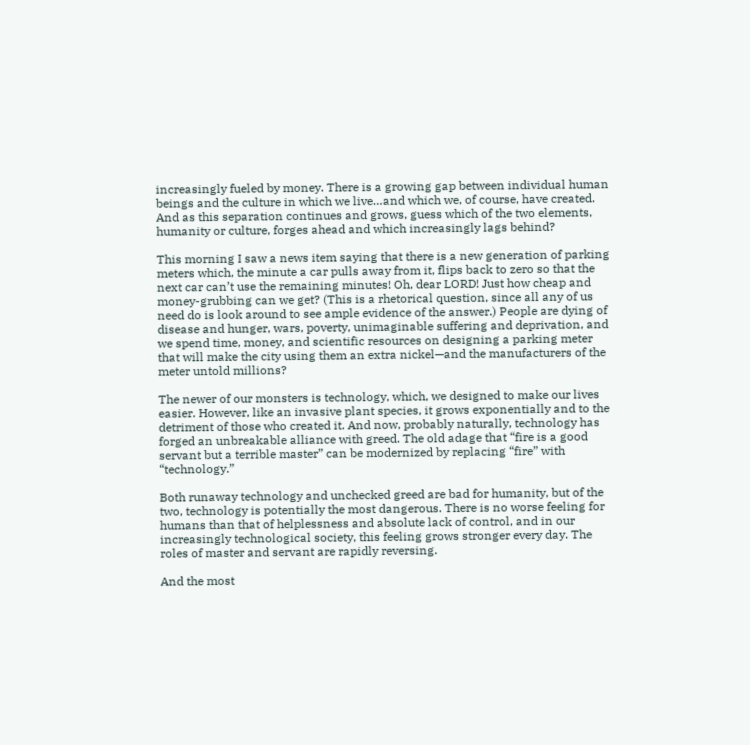increasingly fueled by money. There is a growing gap between individual human beings and the culture in which we live…and which we, of course, have created. And as this separation continues and grows, guess which of the two elements, humanity or culture, forges ahead and which increasingly lags behind?

This morning I saw a news item saying that there is a new generation of parking meters which, the minute a car pulls away from it, flips back to zero so that the next car can’t use the remaining minutes! Oh, dear LORD! Just how cheap and money-grubbing can we get? (This is a rhetorical question, since all any of us need do is look around to see ample evidence of the answer.) People are dying of disease and hunger, wars, poverty, unimaginable suffering and deprivation, and we spend time, money, and scientific resources on designing a parking meter that will make the city using them an extra nickel—and the manufacturers of the meter untold millions?

The newer of our monsters is technology, which, we designed to make our lives easier. However, like an invasive plant species, it grows exponentially and to the detriment of those who created it. And now, probably naturally, technology has forged an unbreakable alliance with greed. The old adage that “fire is a good servant but a terrible master” can be modernized by replacing “fire” with “technology.”

Both runaway technology and unchecked greed are bad for humanity, but of the two, technology is potentially the most dangerous. There is no worse feeling for humans than that of helplessness and absolute lack of control, and in our increasingly technological society, this feeling grows stronger every day. The roles of master and servant are rapidly reversing.

And the most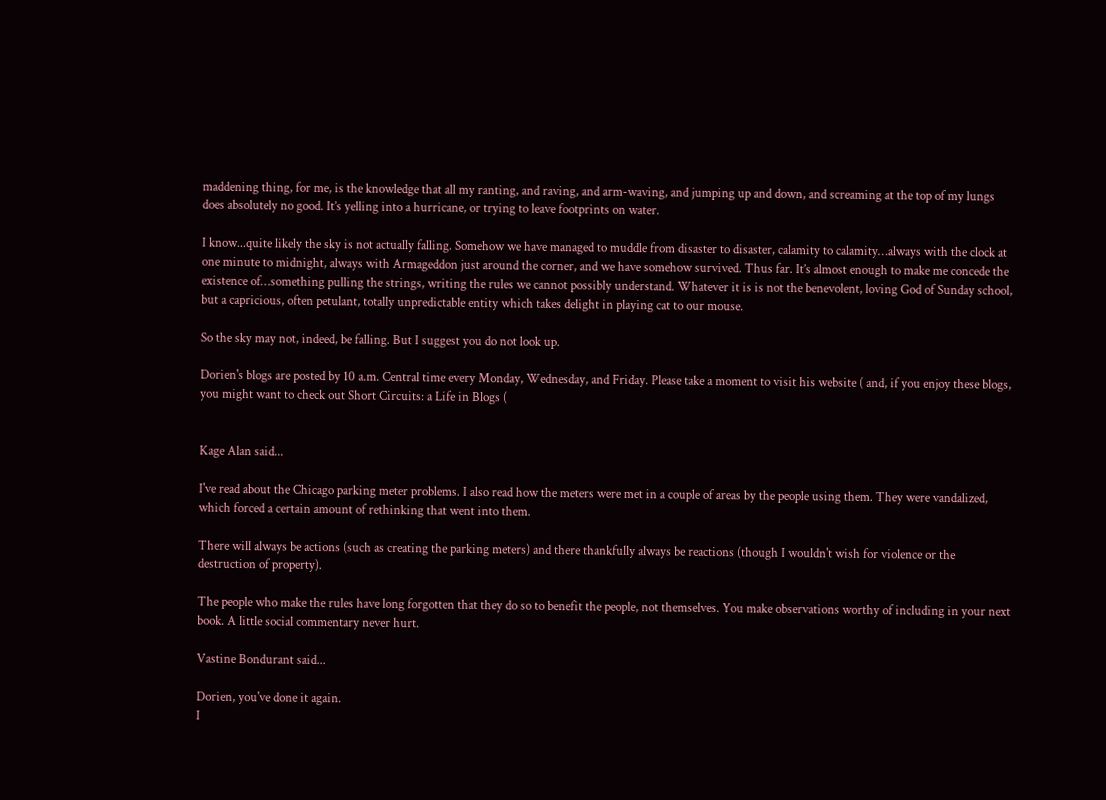maddening thing, for me, is the knowledge that all my ranting, and raving, and arm-waving, and jumping up and down, and screaming at the top of my lungs does absolutely no good. It’s yelling into a hurricane, or trying to leave footprints on water.

I know...quite likely the sky is not actually falling. Somehow we have managed to muddle from disaster to disaster, calamity to calamity…always with the clock at one minute to midnight, always with Armageddon just around the corner, and we have somehow survived. Thus far. It’s almost enough to make me concede the existence of…something pulling the strings, writing the rules we cannot possibly understand. Whatever it is is not the benevolent, loving God of Sunday school, but a capricious, often petulant, totally unpredictable entity which takes delight in playing cat to our mouse.

So the sky may not, indeed, be falling. But I suggest you do not look up.

Dorien's blogs are posted by 10 a.m. Central time every Monday, Wednesday, and Friday. Please take a moment to visit his website ( and, if you enjoy these blogs, you might want to check out Short Circuits: a Life in Blogs (


Kage Alan said...

I've read about the Chicago parking meter problems. I also read how the meters were met in a couple of areas by the people using them. They were vandalized, which forced a certain amount of rethinking that went into them.

There will always be actions (such as creating the parking meters) and there thankfully always be reactions (though I wouldn't wish for violence or the destruction of property).

The people who make the rules have long forgotten that they do so to benefit the people, not themselves. You make observations worthy of including in your next book. A little social commentary never hurt.

Vastine Bondurant said...

Dorien, you've done it again.
I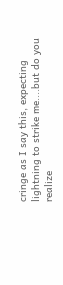cringe as I say this, expecting lightning to strike me....but do you realize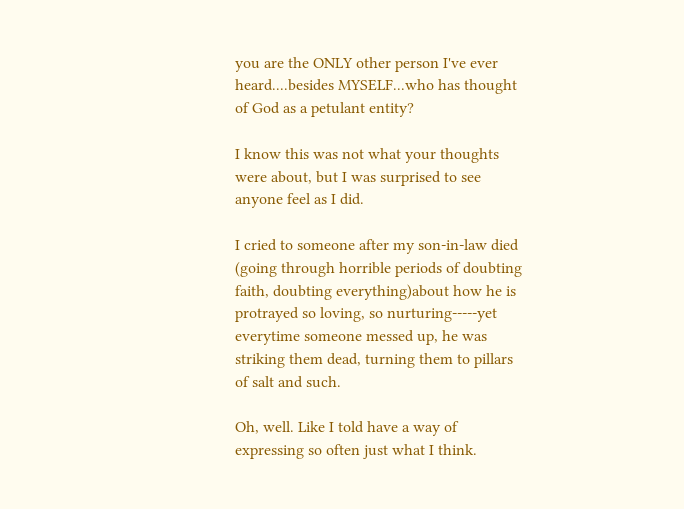you are the ONLY other person I've ever heard....besides MYSELF...who has thought of God as a petulant entity?

I know this was not what your thoughts were about, but I was surprised to see anyone feel as I did.

I cried to someone after my son-in-law died (going through horrible periods of doubting faith, doubting everything)about how he is protrayed so loving, so nurturing-----yet everytime someone messed up, he was striking them dead, turning them to pillars of salt and such.

Oh, well. Like I told have a way of expressing so often just what I think.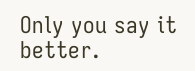Only you say it better.